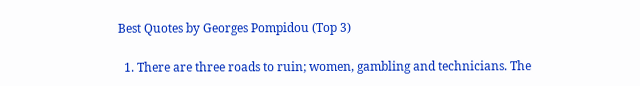Best Quotes by Georges Pompidou (Top 3)

  1. There are three roads to ruin; women, gambling and technicians. The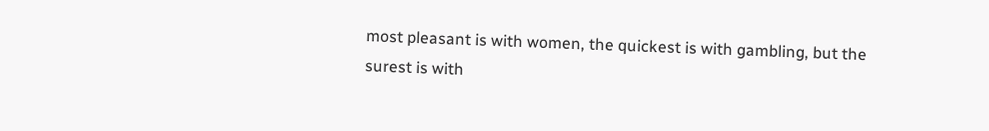most pleasant is with women, the quickest is with gambling, but the surest is with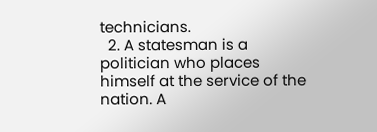technicians.
  2. A statesman is a politician who places himself at the service of the nation. A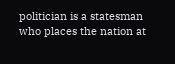politician is a statesman who places the nation at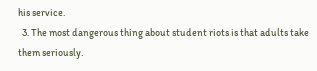his service.
  3. The most dangerous thing about student riots is that adults take them seriously.